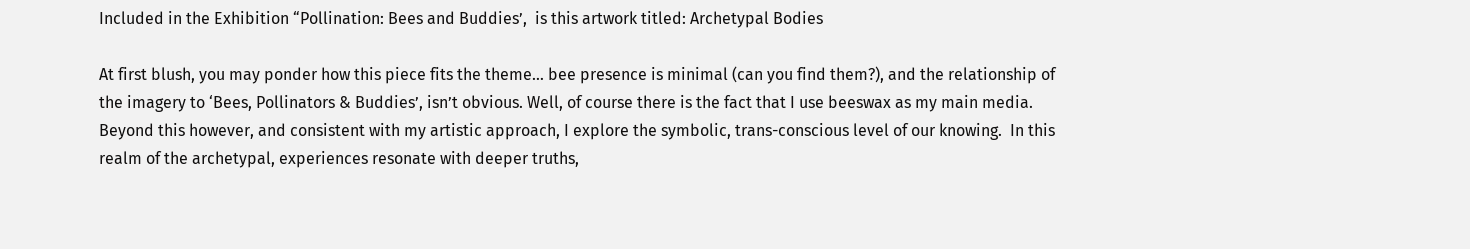Included in the Exhibition “Pollination: Bees and Buddies’,  is this artwork titled: Archetypal Bodies

At first blush, you may ponder how this piece fits the theme… bee presence is minimal (can you find them?), and the relationship of the imagery to ‘Bees, Pollinators & Buddies’, isn’t obvious. Well, of course there is the fact that I use beeswax as my main media. Beyond this however, and consistent with my artistic approach, I explore the symbolic, trans-conscious level of our knowing.  In this realm of the archetypal, experiences resonate with deeper truths,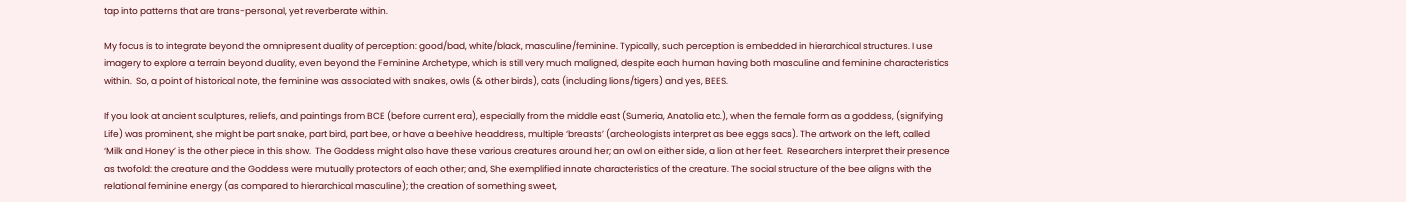tap into patterns that are trans-personal, yet reverberate within.

My focus is to integrate beyond the omnipresent duality of perception: good/bad, white/black, masculine/feminine. Typically, such perception is embedded in hierarchical structures. I use imagery to explore a terrain beyond duality, even beyond the Feminine Archetype, which is still very much maligned, despite each human having both masculine and feminine characteristics within.  So, a point of historical note, the feminine was associated with snakes, owls (& other birds), cats (including lions/tigers) and yes, BEES.

If you look at ancient sculptures, reliefs, and paintings from BCE (before current era), especially from the middle east (Sumeria, Anatolia etc.), when the female form as a goddess, (signifying Life) was prominent, she might be part snake, part bird, part bee, or have a beehive headdress, multiple ‘breasts’ (archeologists interpret as bee eggs sacs). The artwork on the left, called ‘Milk and Honey’ is the other piece in this show.  The Goddess might also have these various creatures around her; an owl on either side, a lion at her feet.  Researchers interpret their presence as twofold: the creature and the Goddess were mutually protectors of each other; and, She exemplified innate characteristics of the creature. The social structure of the bee aligns with the relational feminine energy (as compared to hierarchical masculine); the creation of something sweet,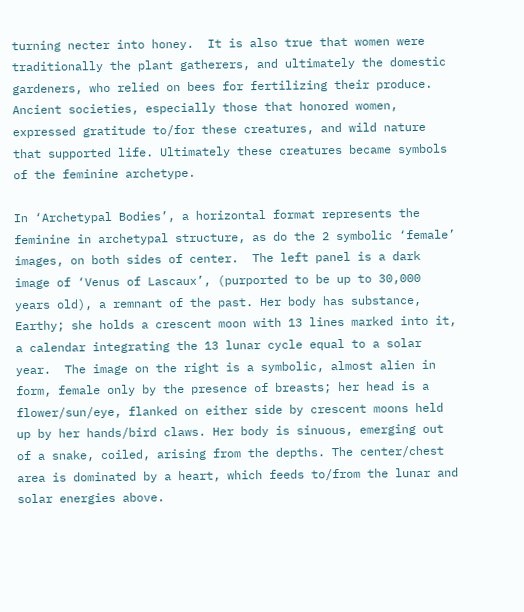turning necter into honey.  It is also true that women were traditionally the plant gatherers, and ultimately the domestic gardeners, who relied on bees for fertilizing their produce. Ancient societies, especially those that honored women, expressed gratitude to/for these creatures, and wild nature that supported life. Ultimately these creatures became symbols of the feminine archetype.

In ‘Archetypal Bodies’, a horizontal format represents the feminine in archetypal structure, as do the 2 symbolic ‘female’ images, on both sides of center.  The left panel is a dark image of ‘Venus of Lascaux’, (purported to be up to 30,000 years old), a remnant of the past. Her body has substance, Earthy; she holds a crescent moon with 13 lines marked into it, a calendar integrating the 13 lunar cycle equal to a solar year.  The image on the right is a symbolic, almost alien in form, female only by the presence of breasts; her head is a flower/sun/eye, flanked on either side by crescent moons held up by her hands/bird claws. Her body is sinuous, emerging out of a snake, coiled, arising from the depths. The center/chest area is dominated by a heart, which feeds to/from the lunar and solar energies above.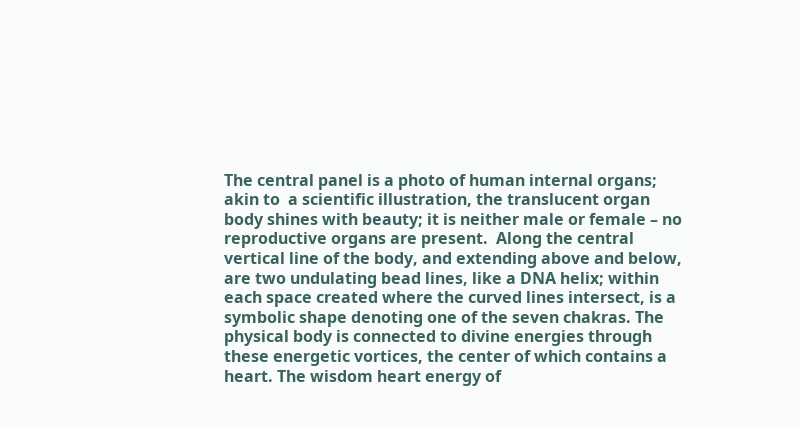The central panel is a photo of human internal organs;  akin to  a scientific illustration, the translucent organ body shines with beauty; it is neither male or female – no reproductive organs are present.  Along the central vertical line of the body, and extending above and below, are two undulating bead lines, like a DNA helix; within  each space created where the curved lines intersect, is a symbolic shape denoting one of the seven chakras. The physical body is connected to divine energies through these energetic vortices, the center of which contains a heart. The wisdom heart energy of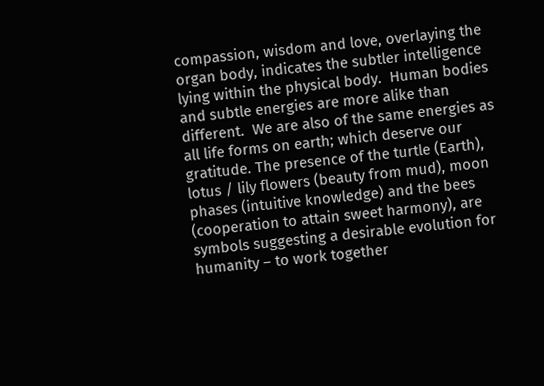compassion, wisdom and love, overlaying the organ body, indicates the subtler intelligence lying within the physical body.  Human bodies and subtle energies are more alike than different.  We are also of the same energies as all life forms on earth; which deserve our gratitude. The presence of the turtle (Earth), lotus / lily flowers (beauty from mud), moon phases (intuitive knowledge) and the bees (cooperation to attain sweet harmony), are symbols suggesting a desirable evolution for humanity – to work together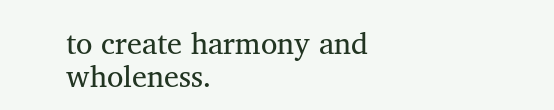to create harmony and wholeness.